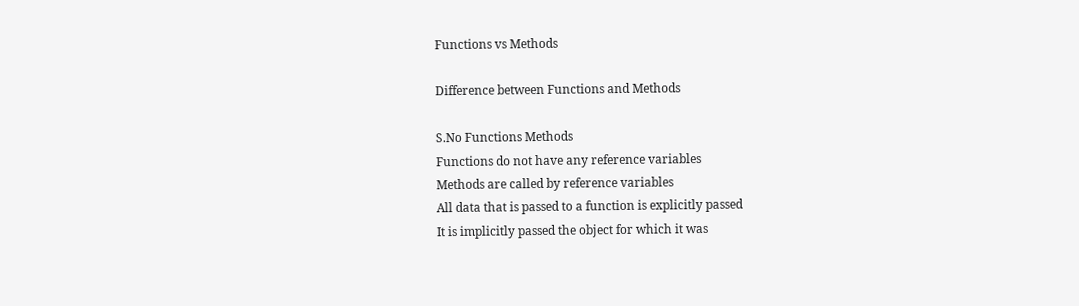Functions vs Methods

Difference between Functions and Methods

S.No Functions Methods
Functions do not have any reference variables
Methods are called by reference variables
All data that is passed to a function is explicitly passed
It is implicitly passed the object for which it was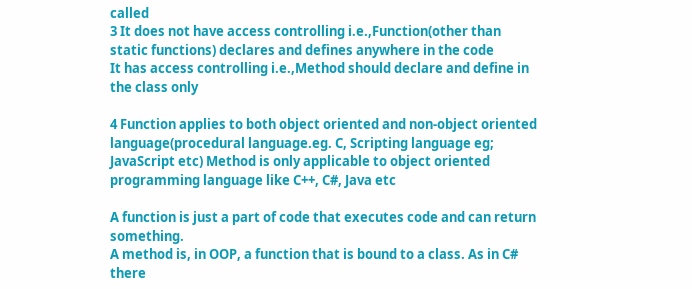called
3 It does not have access controlling i.e.,Function(other than static functions) declares and defines anywhere in the code
It has access controlling i.e.,Method should declare and define in the class only

4 Function applies to both object oriented and non-object oriented language(procedural language.eg. C, Scripting language eg; JavaScript etc) Method is only applicable to object oriented programming language like C++, C#, Java etc

A function is just a part of code that executes code and can return something.
A method is, in OOP, a function that is bound to a class. As in C# there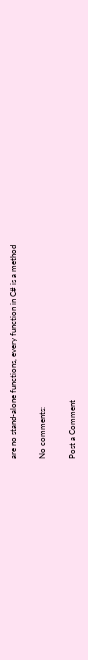are no stand-alone functions, every function in C# is a method

No comments:

Post a Comment